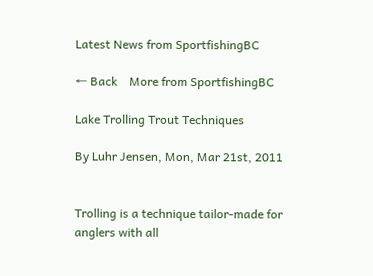Latest News from SportfishingBC

← Back    More from SportfishingBC

Lake Trolling Trout Techniques

By Luhr Jensen, Mon, Mar 21st, 2011


Trolling is a technique tailor-made for anglers with all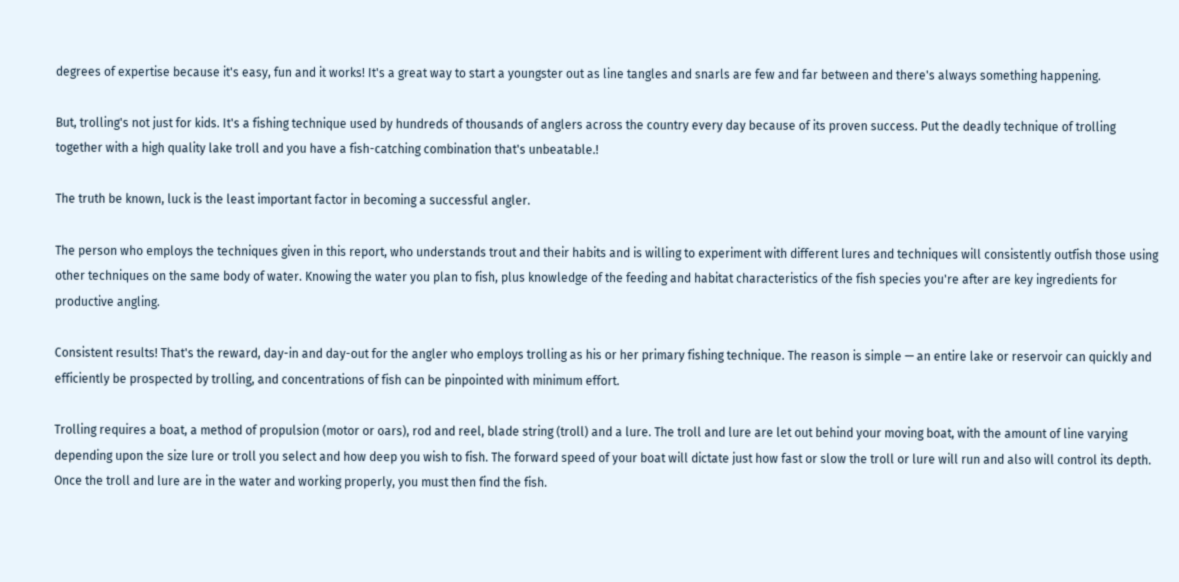degrees of expertise because it's easy, fun and it works! It's a great way to start a youngster out as line tangles and snarls are few and far between and there's always something happening.

But, trolling's not just for kids. It's a fishing technique used by hundreds of thousands of anglers across the country every day because of its proven success. Put the deadly technique of trolling together with a high quality lake troll and you have a fish-catching combination that's unbeatable.!

The truth be known, luck is the least important factor in becoming a successful angler.

The person who employs the techniques given in this report, who understands trout and their habits and is willing to experiment with different lures and techniques will consistently outfish those using other techniques on the same body of water. Knowing the water you plan to fish, plus knowledge of the feeding and habitat characteristics of the fish species you're after are key ingredients for productive angling.

Consistent results! That's the reward, day-in and day-out for the angler who employs trolling as his or her primary fishing technique. The reason is simple — an entire lake or reservoir can quickly and efficiently be prospected by trolling, and concentrations of fish can be pinpointed with minimum effort.

Trolling requires a boat, a method of propulsion (motor or oars), rod and reel, blade string (troll) and a lure. The troll and lure are let out behind your moving boat, with the amount of line varying depending upon the size lure or troll you select and how deep you wish to fish. The forward speed of your boat will dictate just how fast or slow the troll or lure will run and also will control its depth. Once the troll and lure are in the water and working properly, you must then find the fish.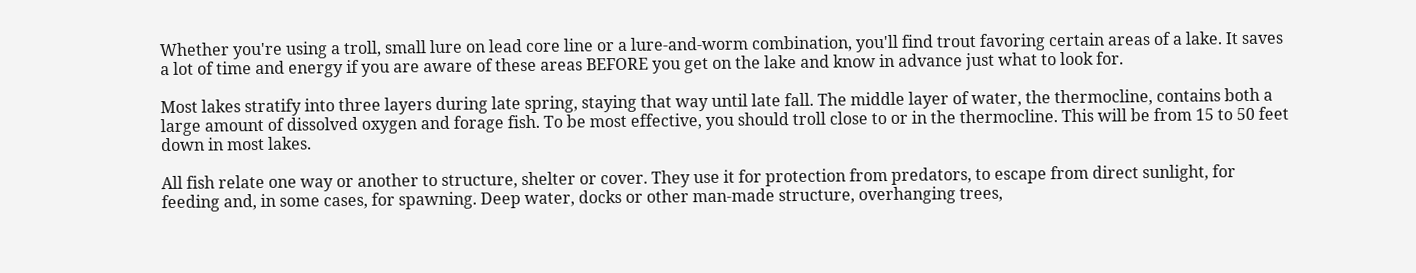Whether you're using a troll, small lure on lead core line or a lure-and-worm combination, you'll find trout favoring certain areas of a lake. It saves a lot of time and energy if you are aware of these areas BEFORE you get on the lake and know in advance just what to look for.

Most lakes stratify into three layers during late spring, staying that way until late fall. The middle layer of water, the thermocline, contains both a large amount of dissolved oxygen and forage fish. To be most effective, you should troll close to or in the thermocline. This will be from 15 to 50 feet down in most lakes.

All fish relate one way or another to structure, shelter or cover. They use it for protection from predators, to escape from direct sunlight, for feeding and, in some cases, for spawning. Deep water, docks or other man-made structure, overhanging trees,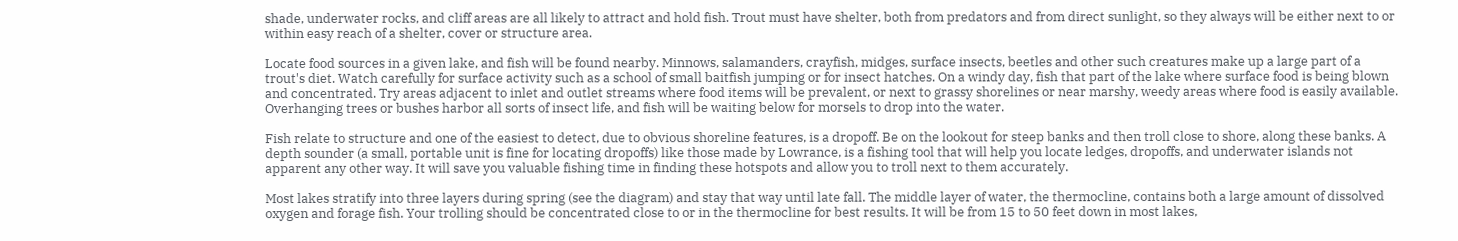shade, underwater rocks, and cliff areas are all likely to attract and hold fish. Trout must have shelter, both from predators and from direct sunlight, so they always will be either next to or within easy reach of a shelter, cover or structure area.

Locate food sources in a given lake, and fish will be found nearby. Minnows, salamanders, crayfish, midges, surface insects, beetles and other such creatures make up a large part of a trout's diet. Watch carefully for surface activity such as a school of small baitfish jumping or for insect hatches. On a windy day, fish that part of the lake where surface food is being blown and concentrated. Try areas adjacent to inlet and outlet streams where food items will be prevalent, or next to grassy shorelines or near marshy, weedy areas where food is easily available. Overhanging trees or bushes harbor all sorts of insect life, and fish will be waiting below for morsels to drop into the water.

Fish relate to structure and one of the easiest to detect, due to obvious shoreline features, is a dropoff. Be on the lookout for steep banks and then troll close to shore, along these banks. A depth sounder (a small, portable unit is fine for locating dropoffs) like those made by Lowrance, is a fishing tool that will help you locate ledges, dropoffs, and underwater islands not apparent any other way. It will save you valuable fishing time in finding these hotspots and allow you to troll next to them accurately.

Most lakes stratify into three layers during spring (see the diagram) and stay that way until late fall. The middle layer of water, the thermocline, contains both a large amount of dissolved oxygen and forage fish. Your trolling should be concentrated close to or in the thermocline for best results. It will be from 15 to 50 feet down in most lakes,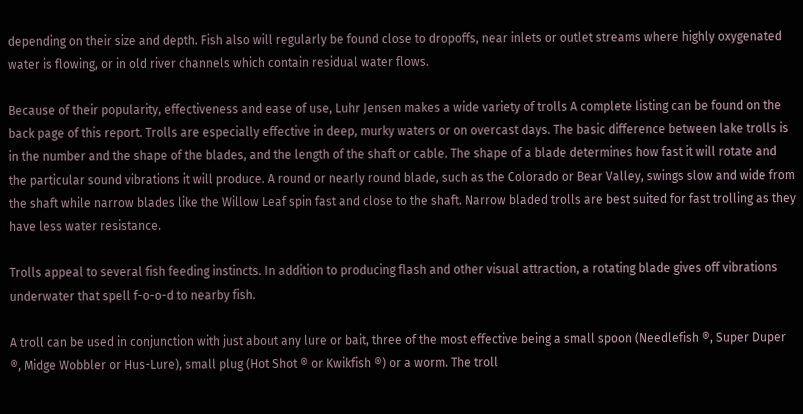depending on their size and depth. Fish also will regularly be found close to dropoffs, near inlets or outlet streams where highly oxygenated water is flowing, or in old river channels which contain residual water flows.

Because of their popularity, effectiveness and ease of use, Luhr Jensen makes a wide variety of trolls A complete listing can be found on the back page of this report. Trolls are especially effective in deep, murky waters or on overcast days. The basic difference between lake trolls is in the number and the shape of the blades, and the length of the shaft or cable. The shape of a blade determines how fast it will rotate and the particular sound vibrations it will produce. A round or nearly round blade, such as the Colorado or Bear Valley, swings slow and wide from the shaft while narrow blades like the Willow Leaf spin fast and close to the shaft. Narrow bladed trolls are best suited for fast trolling as they have less water resistance.

Trolls appeal to several fish feeding instincts. In addition to producing flash and other visual attraction, a rotating blade gives off vibrations underwater that spell f-o-o-d to nearby fish.

A troll can be used in conjunction with just about any lure or bait, three of the most effective being a small spoon (Needlefish ®, Super Duper ®, Midge Wobbler or Hus-Lure), small plug (Hot Shot ® or Kwikfish ®) or a worm. The troll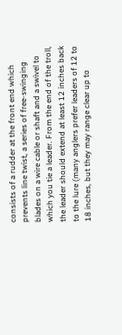consists of a rudder at the front end which prevents line twist, a series of free-swinging blades on a wire cable or shaft and a swivel to which you tie a leader. From the end of the troll, the leader should extend at least 12 inches back to the lure (many anglers prefer leaders of 12 to 18 inches, but they may range clear up to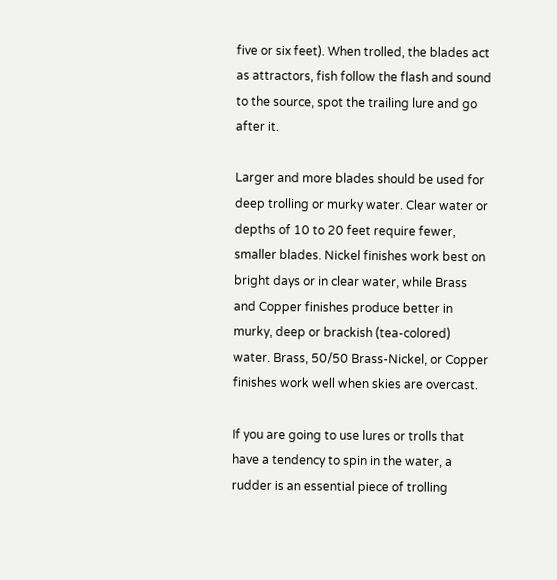five or six feet). When trolled, the blades act as attractors, fish follow the flash and sound to the source, spot the trailing lure and go after it.

Larger and more blades should be used for deep trolling or murky water. Clear water or depths of 10 to 20 feet require fewer, smaller blades. Nickel finishes work best on bright days or in clear water, while Brass and Copper finishes produce better in murky, deep or brackish (tea-colored) water. Brass, 50/50 Brass-Nickel, or Copper finishes work well when skies are overcast.

If you are going to use lures or trolls that have a tendency to spin in the water, a rudder is an essential piece of trolling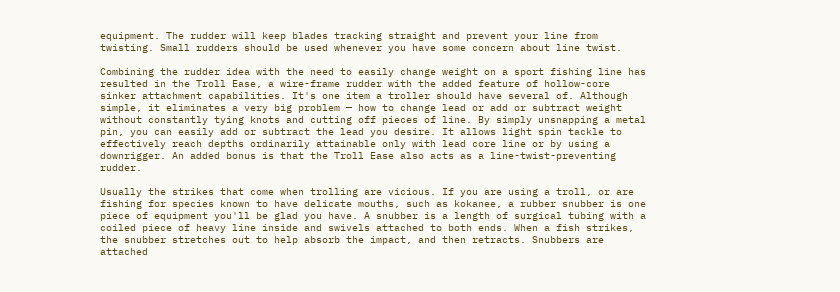equipment. The rudder will keep blades tracking straight and prevent your line from twisting. Small rudders should be used whenever you have some concern about line twist.

Combining the rudder idea with the need to easily change weight on a sport fishing line has resulted in the Troll Ease, a wire-frame rudder with the added feature of hollow-core sinker attachment capabilities. It's one item a troller should have several of. Although simple, it eliminates a very big problem — how to change lead or add or subtract weight without constantly tying knots and cutting off pieces of line. By simply unsnapping a metal pin, you can easily add or subtract the lead you desire. It allows light spin tackle to effectively reach depths ordinarily attainable only with lead core line or by using a downrigger. An added bonus is that the Troll Ease also acts as a line-twist-preventing rudder.

Usually the strikes that come when trolling are vicious. If you are using a troll, or are fishing for species known to have delicate mouths, such as kokanee, a rubber snubber is one piece of equipment you'll be glad you have. A snubber is a length of surgical tubing with a coiled piece of heavy line inside and swivels attached to both ends. When a fish strikes, the snubber stretches out to help absorb the impact, and then retracts. Snubbers are attached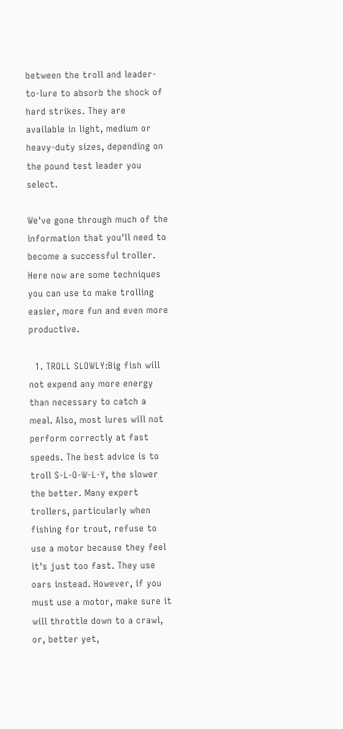between the troll and leader-to-lure to absorb the shock of hard strikes. They are available in light, medium or heavy-duty sizes, depending on the pound test leader you select.

We've gone through much of the information that you'll need to become a successful troller. Here now are some techniques you can use to make trolling easier, more fun and even more productive.

  1. TROLL SLOWLY:Big fish will not expend any more energy than necessary to catch a meal. Also, most lures will not perform correctly at fast speeds. The best advice is to troll S-L-O-W-L-Y, the slower the better. Many expert trollers, particularly when fishing for trout, refuse to use a motor because they feel it's just too fast. They use oars instead. However, if you must use a motor, make sure it will throttle down to a crawl, or, better yet,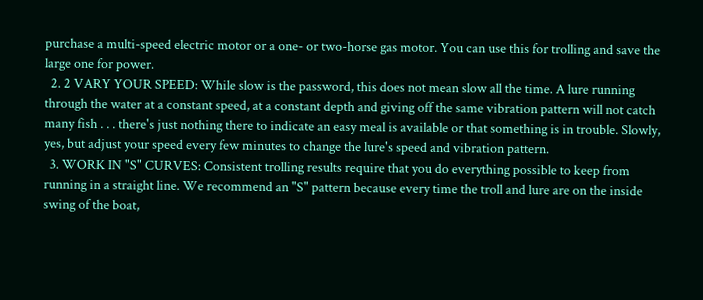purchase a multi-speed electric motor or a one- or two-horse gas motor. You can use this for trolling and save the large one for power.
  2. 2 VARY YOUR SPEED: While slow is the password, this does not mean slow all the time. A lure running through the water at a constant speed, at a constant depth and giving off the same vibration pattern will not catch many fish . . . there's just nothing there to indicate an easy meal is available or that something is in trouble. Slowly, yes, but adjust your speed every few minutes to change the lure's speed and vibration pattern.
  3. WORK IN "S" CURVES: Consistent trolling results require that you do everything possible to keep from running in a straight line. We recommend an "S" pattern because every time the troll and lure are on the inside swing of the boat,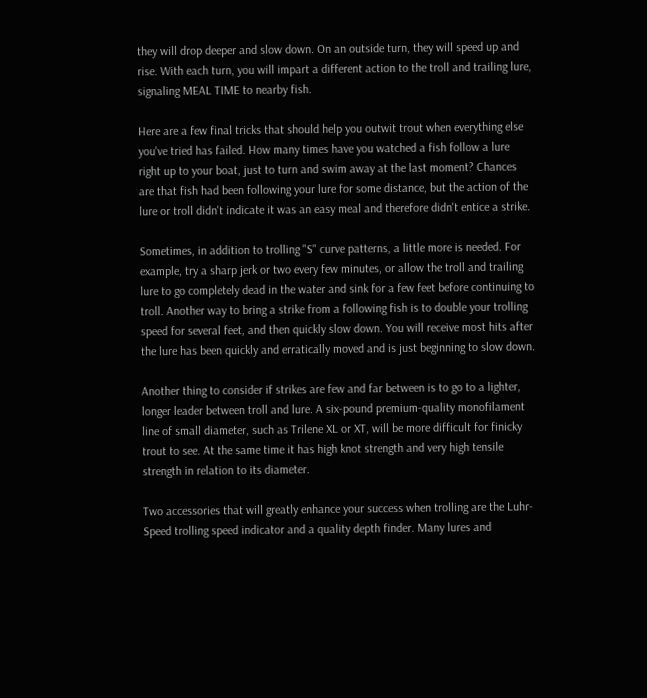they will drop deeper and slow down. On an outside turn, they will speed up and rise. With each turn, you will impart a different action to the troll and trailing lure, signaling MEAL TIME to nearby fish.

Here are a few final tricks that should help you outwit trout when everything else you've tried has failed. How many times have you watched a fish follow a lure right up to your boat, just to turn and swim away at the last moment? Chances are that fish had been following your lure for some distance, but the action of the lure or troll didn't indicate it was an easy meal and therefore didn't entice a strike.

Sometimes, in addition to trolling "S" curve patterns, a little more is needed. For example, try a sharp jerk or two every few minutes, or allow the troll and trailing lure to go completely dead in the water and sink for a few feet before continuing to troll. Another way to bring a strike from a following fish is to double your trolling speed for several feet, and then quickly slow down. You will receive most hits after the lure has been quickly and erratically moved and is just beginning to slow down.

Another thing to consider if strikes are few and far between is to go to a lighter, longer leader between troll and lure. A six-pound premium-quality monofilament line of small diameter, such as Trilene XL or XT, will be more difficult for finicky trout to see. At the same time it has high knot strength and very high tensile strength in relation to its diameter.

Two accessories that will greatly enhance your success when trolling are the Luhr-Speed trolling speed indicator and a quality depth finder. Many lures and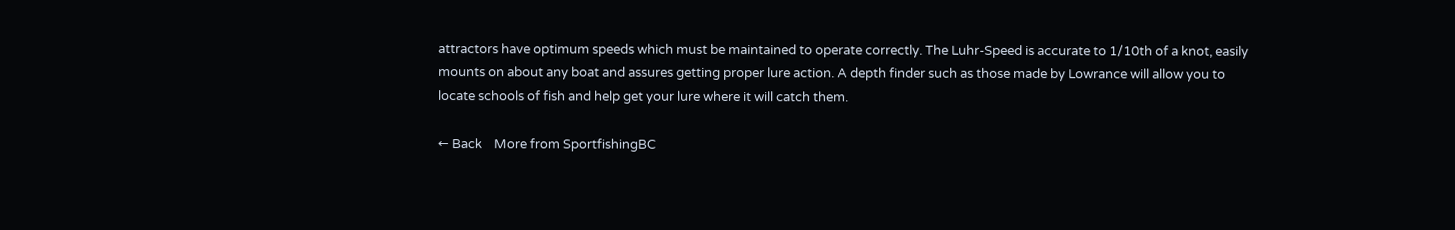attractors have optimum speeds which must be maintained to operate correctly. The Luhr-Speed is accurate to 1/10th of a knot, easily mounts on about any boat and assures getting proper lure action. A depth finder such as those made by Lowrance will allow you to locate schools of fish and help get your lure where it will catch them.

← Back    More from SportfishingBC